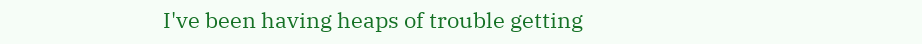I've been having heaps of trouble getting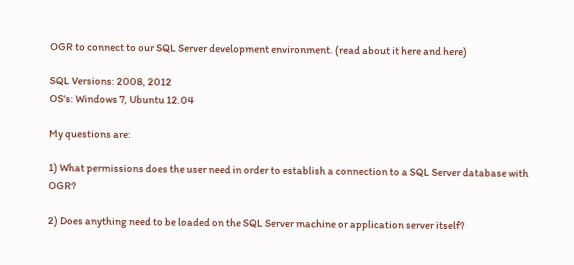OGR to connect to our SQL Server development environment. (read about it here and here)

SQL Versions: 2008, 2012
OS's: Windows 7, Ubuntu 12.04

My questions are:

1) What permissions does the user need in order to establish a connection to a SQL Server database with OGR?

2) Does anything need to be loaded on the SQL Server machine or application server itself?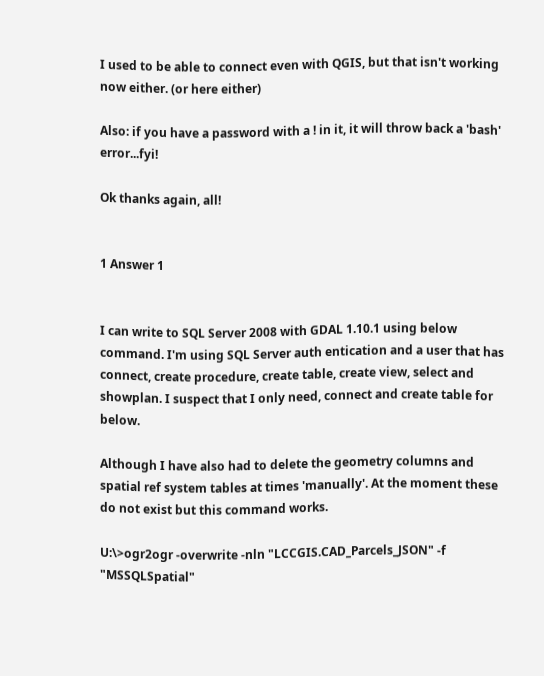I used to be able to connect even with QGIS, but that isn't working now either. (or here either)

Also: if you have a password with a ! in it, it will throw back a 'bash' error...fyi!

Ok thanks again, all!


1 Answer 1


I can write to SQL Server 2008 with GDAL 1.10.1 using below command. I'm using SQL Server auth entication and a user that has connect, create procedure, create table, create view, select and showplan. I suspect that I only need, connect and create table for below.

Although I have also had to delete the geometry columns and spatial ref system tables at times 'manually'. At the moment these do not exist but this command works.

U:\>ogr2ogr -overwrite -nln "LCCGIS.CAD_Parcels_JSON" -f "MSSQLSpatial"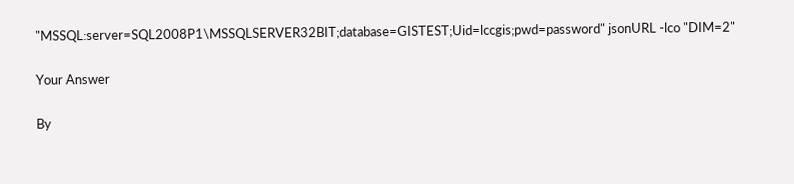"MSSQL:server=SQL2008P1\MSSQLSERVER32BIT;database=GISTEST;Uid=lccgis;pwd=password" jsonURL -lco "DIM=2"

Your Answer

By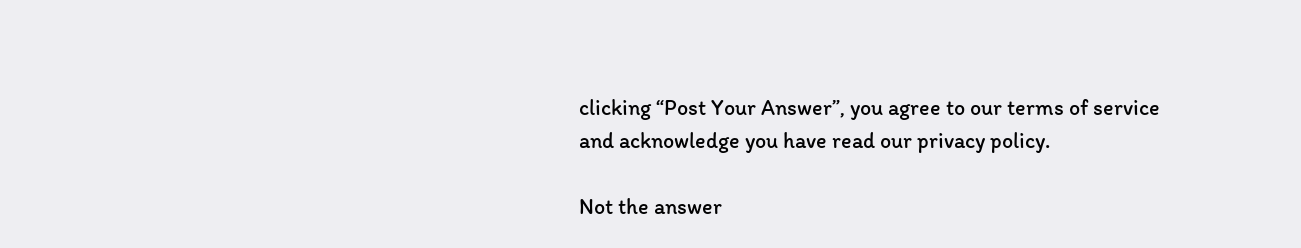clicking “Post Your Answer”, you agree to our terms of service and acknowledge you have read our privacy policy.

Not the answer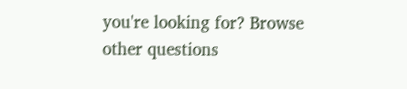you're looking for? Browse other questions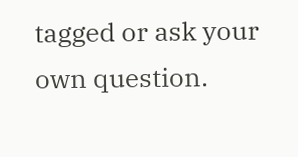tagged or ask your own question.